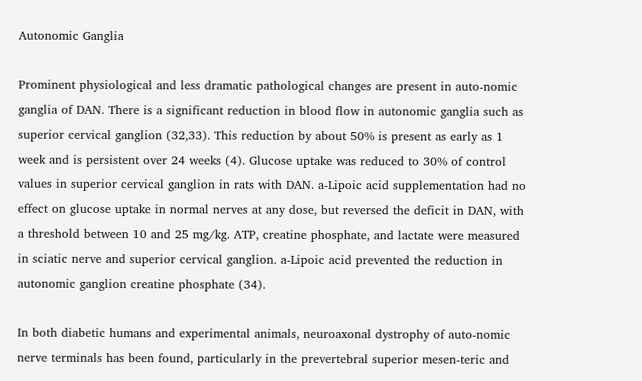Autonomic Ganglia

Prominent physiological and less dramatic pathological changes are present in auto-nomic ganglia of DAN. There is a significant reduction in blood flow in autonomic ganglia such as superior cervical ganglion (32,33). This reduction by about 50% is present as early as 1 week and is persistent over 24 weeks (4). Glucose uptake was reduced to 30% of control values in superior cervical ganglion in rats with DAN. a-Lipoic acid supplementation had no effect on glucose uptake in normal nerves at any dose, but reversed the deficit in DAN, with a threshold between 10 and 25 mg/kg. ATP, creatine phosphate, and lactate were measured in sciatic nerve and superior cervical ganglion. a-Lipoic acid prevented the reduction in autonomic ganglion creatine phosphate (34).

In both diabetic humans and experimental animals, neuroaxonal dystrophy of auto-nomic nerve terminals has been found, particularly in the prevertebral superior mesen-teric and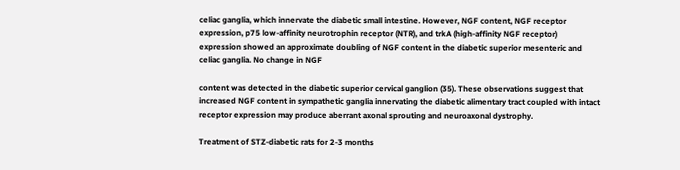celiac ganglia, which innervate the diabetic small intestine. However, NGF content, NGF receptor expression, p75 low-affinity neurotrophin receptor (NTR), and trkA (high-affinity NGF receptor) expression showed an approximate doubling of NGF content in the diabetic superior mesenteric and celiac ganglia. No change in NGF

content was detected in the diabetic superior cervical ganglion (35). These observations suggest that increased NGF content in sympathetic ganglia innervating the diabetic alimentary tract coupled with intact receptor expression may produce aberrant axonal sprouting and neuroaxonal dystrophy.

Treatment of STZ-diabetic rats for 2-3 months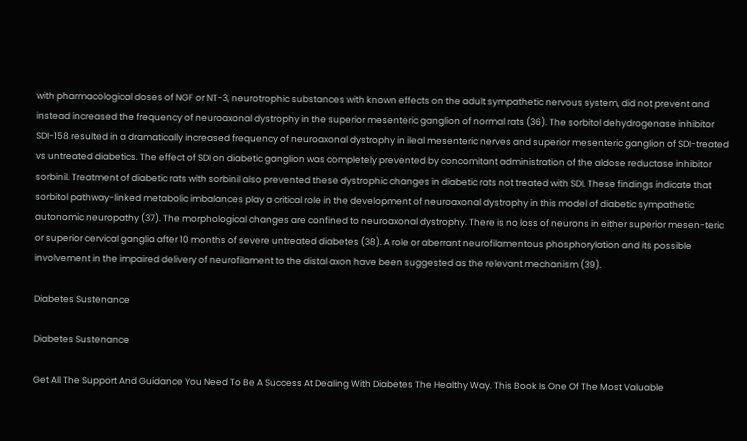with pharmacological doses of NGF or NT-3, neurotrophic substances with known effects on the adult sympathetic nervous system, did not prevent and instead increased the frequency of neuroaxonal dystrophy in the superior mesenteric ganglion of normal rats (36). The sorbitol dehydrogenase inhibitor SDI-158 resulted in a dramatically increased frequency of neuroaxonal dystrophy in ileal mesenteric nerves and superior mesenteric ganglion of SDI-treated vs untreated diabetics. The effect of SDI on diabetic ganglion was completely prevented by concomitant administration of the aldose reductase inhibitor sorbinil. Treatment of diabetic rats with sorbinil also prevented these dystrophic changes in diabetic rats not treated with SDI. These findings indicate that sorbitol pathway-linked metabolic imbalances play a critical role in the development of neuroaxonal dystrophy in this model of diabetic sympathetic autonomic neuropathy (37). The morphological changes are confined to neuroaxonal dystrophy. There is no loss of neurons in either superior mesen-teric or superior cervical ganglia after 10 months of severe untreated diabetes (38). A role or aberrant neurofilamentous phosphorylation and its possible involvement in the impaired delivery of neurofilament to the distal axon have been suggested as the relevant mechanism (39).

Diabetes Sustenance

Diabetes Sustenance

Get All The Support And Guidance You Need To Be A Success At Dealing With Diabetes The Healthy Way. This Book Is One Of The Most Valuable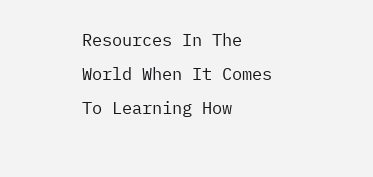Resources In The World When It Comes To Learning How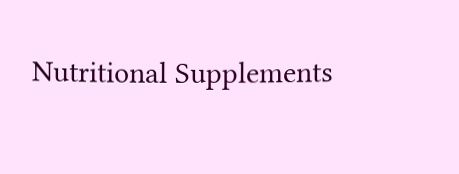Nutritional Supplements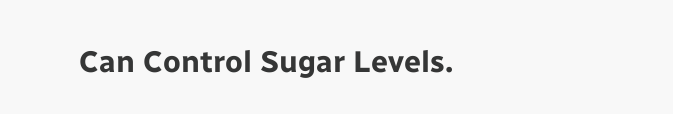Can Control Sugar Levels.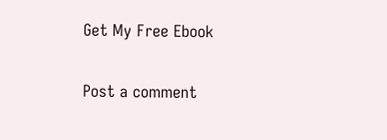Get My Free Ebook

Post a comment